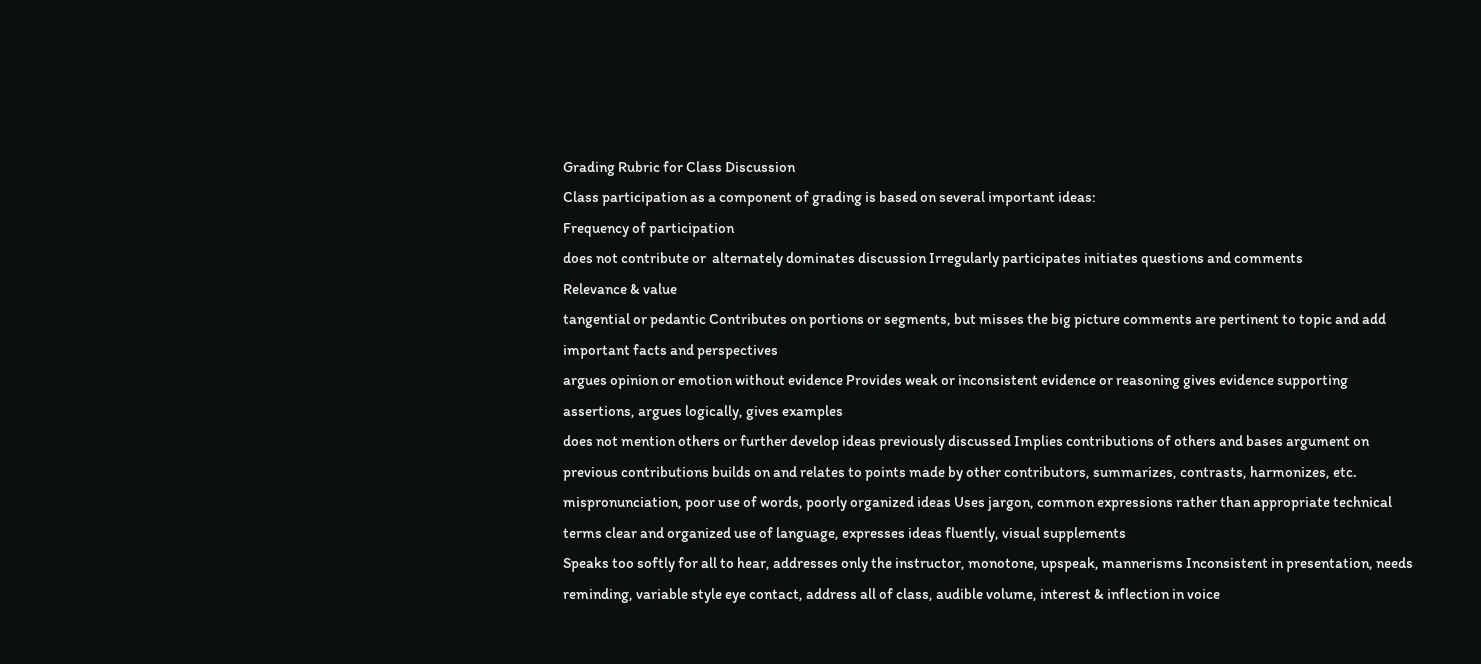Grading Rubric for Class Discussion
Class participation as a component of grading is based on several important ideas:
Frequency of participation
does not contribute or  alternately dominates discussion Irregularly participates initiates questions and comments
Relevance & value
tangential or pedantic Contributes on portions or segments, but misses the big picture comments are pertinent to topic and add important facts and perspectives
argues opinion or emotion without evidence Provides weak or inconsistent evidence or reasoning gives evidence supporting assertions, argues logically, gives examples
does not mention others or further develop ideas previously discussed Implies contributions of others and bases argument on previous contributions builds on and relates to points made by other contributors, summarizes, contrasts, harmonizes, etc.
mispronunciation, poor use of words, poorly organized ideas Uses jargon, common expressions rather than appropriate technical terms clear and organized use of language, expresses ideas fluently, visual supplements
Speaks too softly for all to hear, addresses only the instructor, monotone, upspeak, mannerisms Inconsistent in presentation, needs reminding, variable style eye contact, address all of class, audible volume, interest & inflection in voice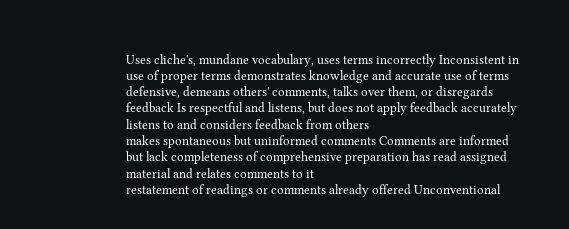Uses cliche's, mundane vocabulary, uses terms incorrectly Inconsistent in use of proper terms demonstrates knowledge and accurate use of terms
defensive, demeans others' comments, talks over them, or disregards feedback Is respectful and listens, but does not apply feedback accurately listens to and considers feedback from others
makes spontaneous but uninformed comments Comments are informed but lack completeness of comprehensive preparation has read assigned material and relates comments to it
restatement of readings or comments already offered Unconventional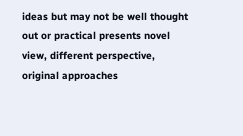ideas but may not be well thought out or practical presents novel view, different perspective, original approaches